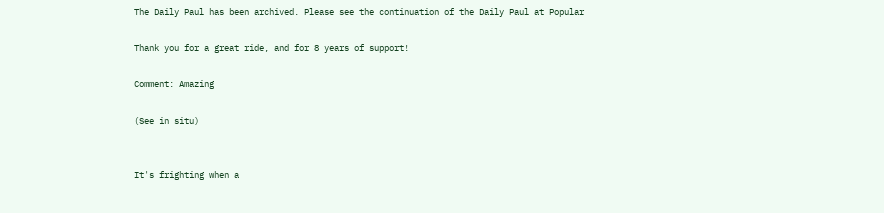The Daily Paul has been archived. Please see the continuation of the Daily Paul at Popular

Thank you for a great ride, and for 8 years of support!

Comment: Amazing

(See in situ)


It's frighting when a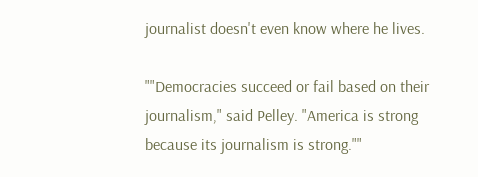journalist doesn't even know where he lives.

""Democracies succeed or fail based on their journalism," said Pelley. "America is strong because its journalism is strong.""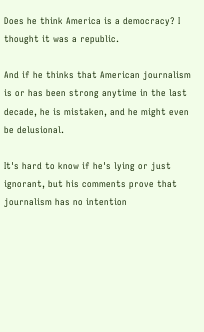Does he think America is a democracy? I thought it was a republic.

And if he thinks that American journalism is or has been strong anytime in the last decade, he is mistaken, and he might even be delusional.

It's hard to know if he's lying or just ignorant, but his comments prove that journalism has no intention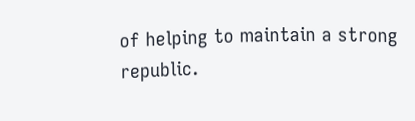of helping to maintain a strong republic.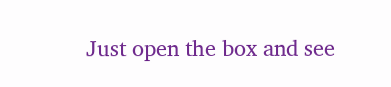Just open the box and see